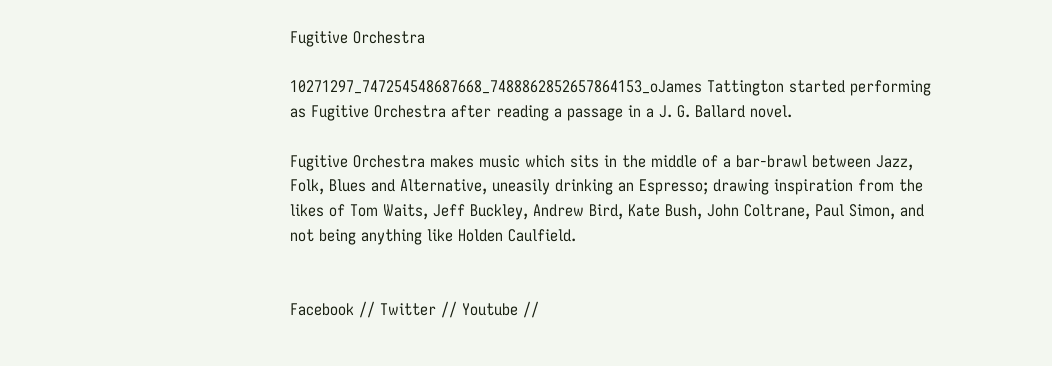Fugitive Orchestra

10271297_747254548687668_7488862852657864153_oJames Tattington started performing as Fugitive Orchestra after reading a passage in a J. G. Ballard novel.

Fugitive Orchestra makes music which sits in the middle of a bar-brawl between Jazz, Folk, Blues and Alternative, uneasily drinking an Espresso; drawing inspiration from the likes of Tom Waits, Jeff Buckley, Andrew Bird, Kate Bush, John Coltrane, Paul Simon, and not being anything like Holden Caulfield.


Facebook // Twitter // Youtube //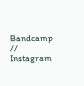Bandcamp // Instagram